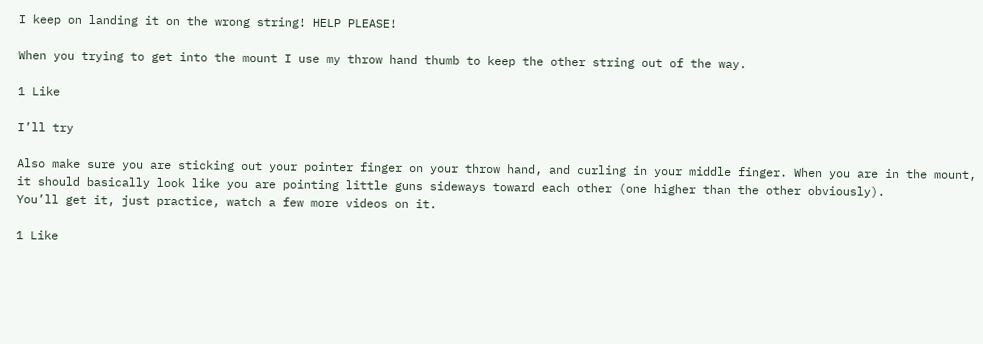I keep on landing it on the wrong string! HELP PLEASE!

When you trying to get into the mount I use my throw hand thumb to keep the other string out of the way.

1 Like

I’ll try

Also make sure you are sticking out your pointer finger on your throw hand, and curling in your middle finger. When you are in the mount, it should basically look like you are pointing little guns sideways toward each other (one higher than the other obviously).
You’ll get it, just practice, watch a few more videos on it.

1 Like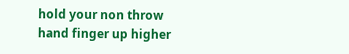hold your non throw hand finger up higher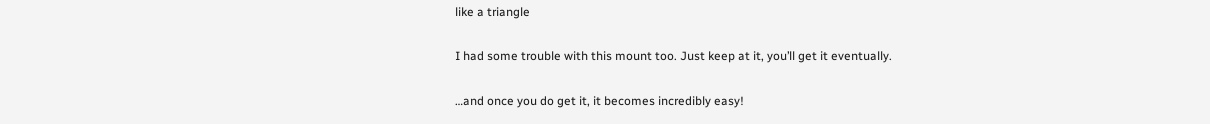like a triangle

I had some trouble with this mount too. Just keep at it, you’ll get it eventually.

…and once you do get it, it becomes incredibly easy!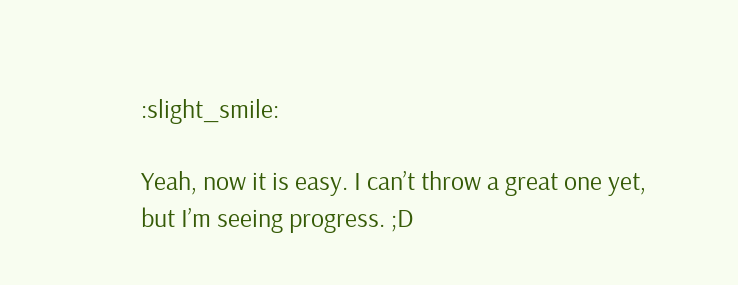:slight_smile:

Yeah, now it is easy. I can’t throw a great one yet, but I’m seeing progress. ;D